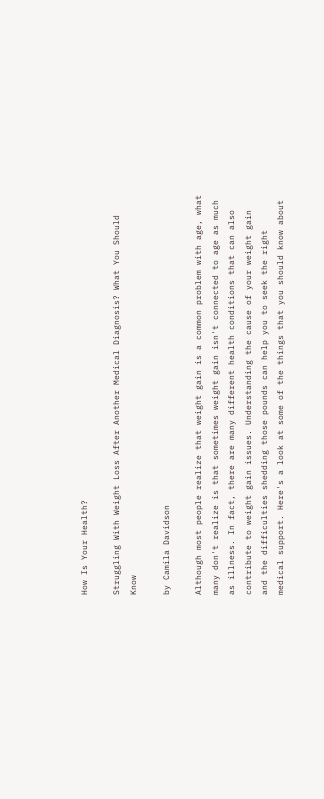How Is Your Health?

Struggling With Weight Loss After Another Medical Diagnosis? What You Should Know

by Camila Davidson

Although most people realize that weight gain is a common problem with age, what many don't realize is that sometimes weight gain isn't connected to age as much as illness. In fact, there are many different health conditions that can also contribute to weight gain issues. Understanding the cause of your weight gain and the difficulties shedding those pounds can help you to seek the right medical support. Here's a look at some of the things that you should know about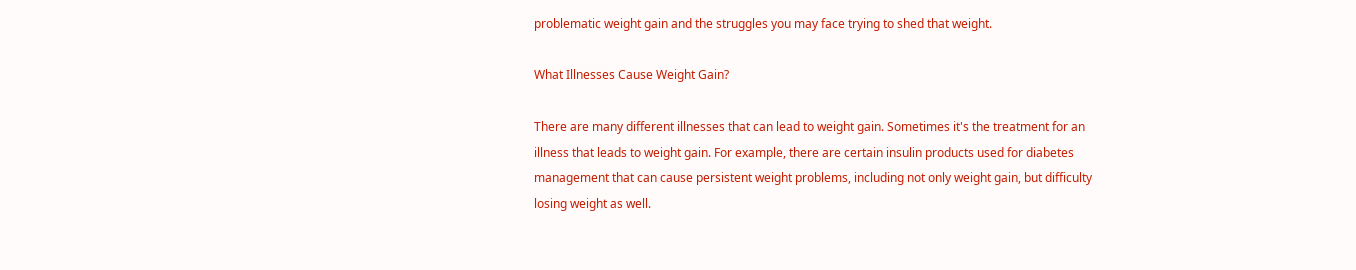problematic weight gain and the struggles you may face trying to shed that weight.

What Illnesses Cause Weight Gain?

There are many different illnesses that can lead to weight gain. Sometimes it's the treatment for an illness that leads to weight gain. For example, there are certain insulin products used for diabetes management that can cause persistent weight problems, including not only weight gain, but difficulty losing weight as well.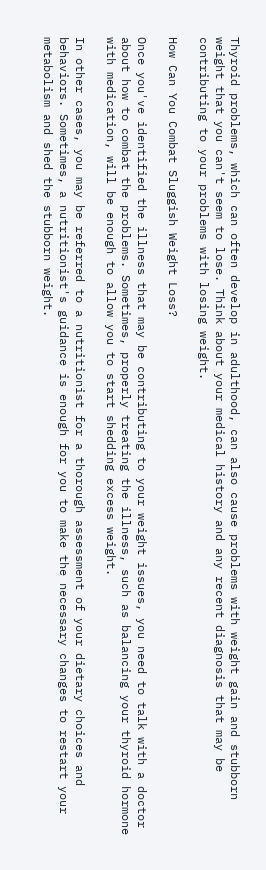Thyroid problems, which can often develop in adulthood, can also cause problems with weight gain and stubborn weight that you can't seem to lose. Think about your medical history and any recent diagnosis that may be contributing to your problems with losing weight.

How Can You Combat Sluggish Weight Loss?

Once you've identified the illness that may be contributing to your weight issues, you need to talk with a doctor about how to combat the problems. Sometimes, properly treating the illness, such as balancing your thyroid hormone with medication, will be enough to allow you to start shedding excess weight.

In other cases, you may be referred to a nutritionist for a thorough assessment of your dietary choices and behaviors. Sometimes, a nutritionist's guidance is enough for you to make the necessary changes to restart your metabolism and shed the stubborn weight.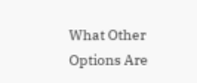What Other Options Are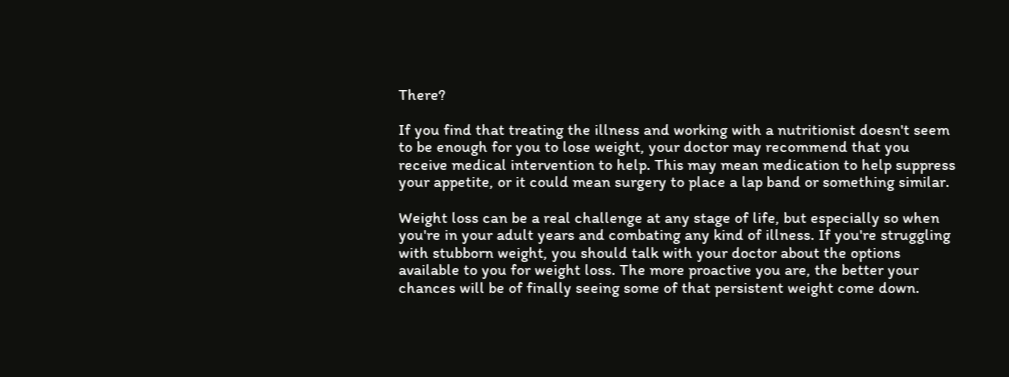There?

If you find that treating the illness and working with a nutritionist doesn't seem to be enough for you to lose weight, your doctor may recommend that you receive medical intervention to help. This may mean medication to help suppress your appetite, or it could mean surgery to place a lap band or something similar.

Weight loss can be a real challenge at any stage of life, but especially so when you're in your adult years and combating any kind of illness. If you're struggling with stubborn weight, you should talk with your doctor about the options available to you for weight loss. The more proactive you are, the better your chances will be of finally seeing some of that persistent weight come down.